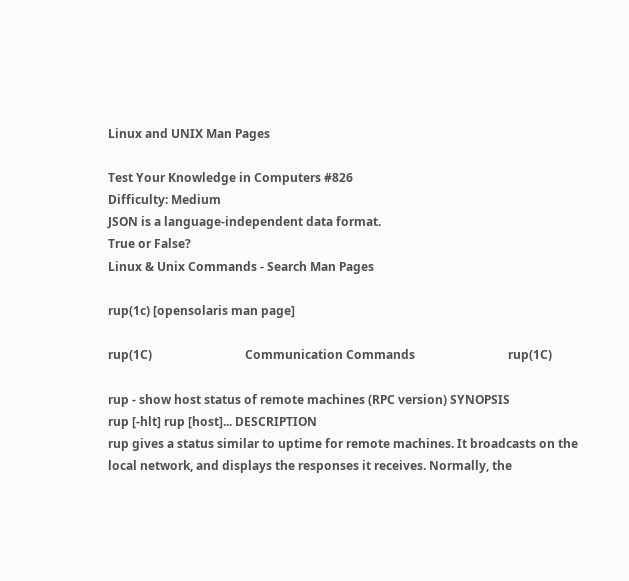Linux and UNIX Man Pages

Test Your Knowledge in Computers #826
Difficulty: Medium
JSON is a language-independent data format.
True or False?
Linux & Unix Commands - Search Man Pages

rup(1c) [opensolaris man page]

rup(1C)                               Communication Commands                               rup(1C)

rup - show host status of remote machines (RPC version) SYNOPSIS
rup [-hlt] rup [host]... DESCRIPTION
rup gives a status similar to uptime for remote machines. It broadcasts on the local network, and displays the responses it receives. Normally, the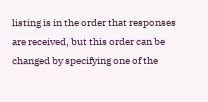listing is in the order that responses are received, but this order can be changed by specifying one of the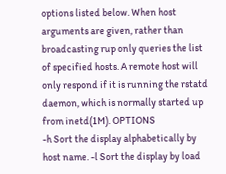options listed below. When host arguments are given, rather than broadcasting rup only queries the list of specified hosts. A remote host will only respond if it is running the rstatd daemon, which is normally started up from inetd(1M). OPTIONS
-h Sort the display alphabetically by host name. -l Sort the display by load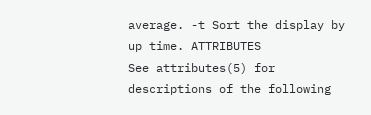average. -t Sort the display by up time. ATTRIBUTES
See attributes(5) for descriptions of the following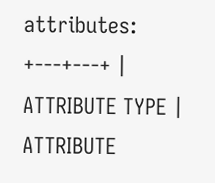attributes: +---+---+ | ATTRIBUTE TYPE | ATTRIBUTE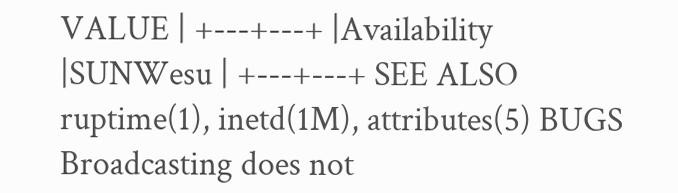VALUE | +---+---+ |Availability |SUNWesu | +---+---+ SEE ALSO
ruptime(1), inetd(1M), attributes(5) BUGS
Broadcasting does not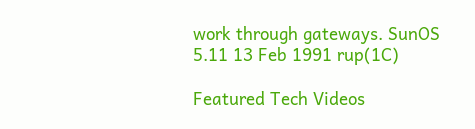work through gateways. SunOS 5.11 13 Feb 1991 rup(1C)

Featured Tech Videos